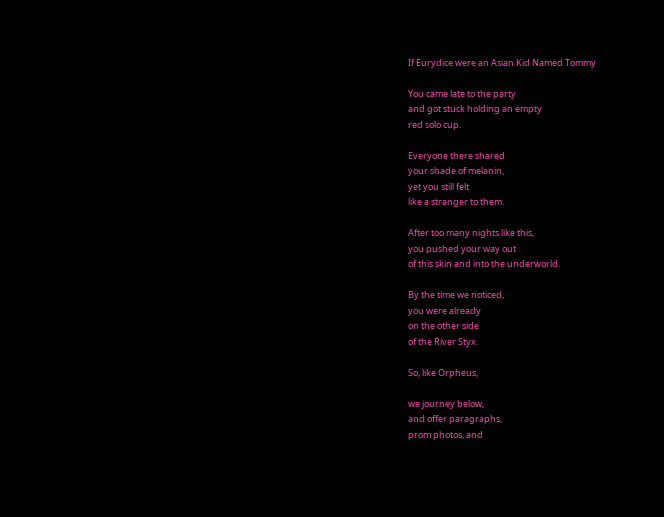If Eurydice were an Asian Kid Named Tommy

You came late to the party
and got stuck holding an empty
red solo cup.

Everyone there shared
your shade of melanin,
yet you still felt
like a stranger to them.

After too many nights like this,
you pushed your way out
of this skin and into the underworld.

By the time we noticed,
you were already
on the other side
of the River Styx.

So, like Orpheus,

we journey below,
and offer paragraphs,
prom photos, and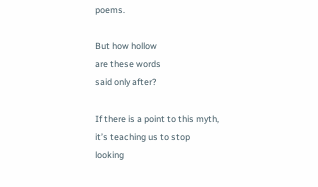poems.

But how hollow
are these words
said only after?

If there is a point to this myth,
it’s teaching us to stop
looking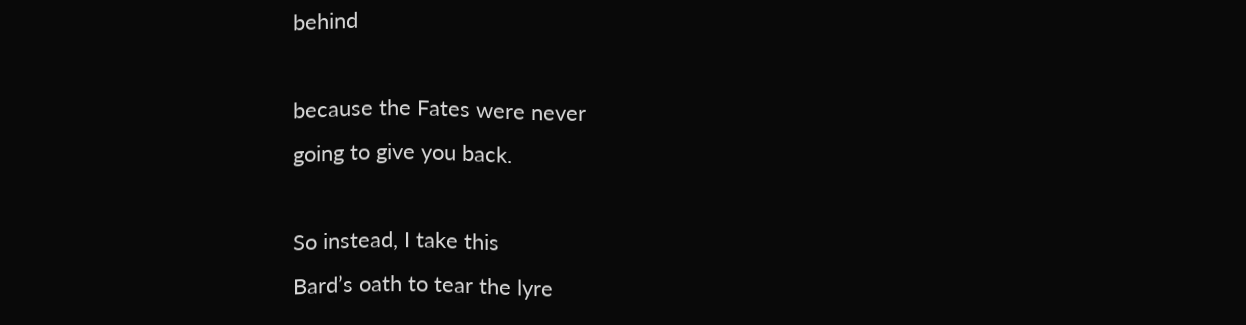behind

because the Fates were never
going to give you back.

So instead, I take this
Bard’s oath to tear the lyre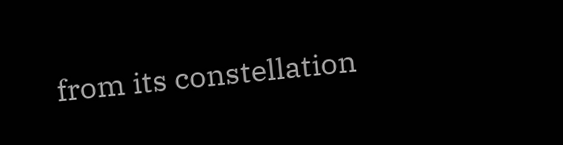from its constellation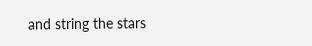and string the stars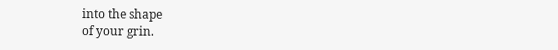into the shape
of your grin.